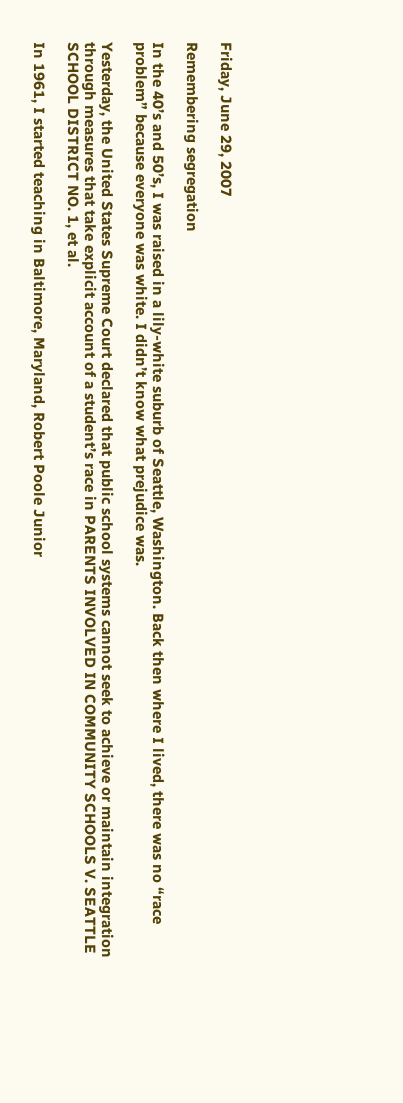Friday, June 29, 2007

Remembering segregation

In the 40’s and 50’s, I was raised in a lily-white suburb of Seattle, Washington. Back then where I lived, there was no “race problem” because everyone was white. I didn’t know what prejudice was.

Yesterday, the United States Supreme Court declared that public school systems cannot seek to achieve or maintain integration through measures that take explicit account of a student’s race in PARENTS INVOLVED IN COMMUNITY SCHOOLS V. SEATTLE SCHOOL DISTRICT NO. 1, et al.

In 1961, I started teaching in Baltimore, Maryland, Robert Poole Junior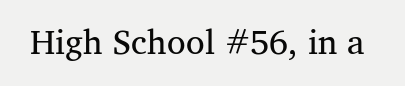High School #56, in a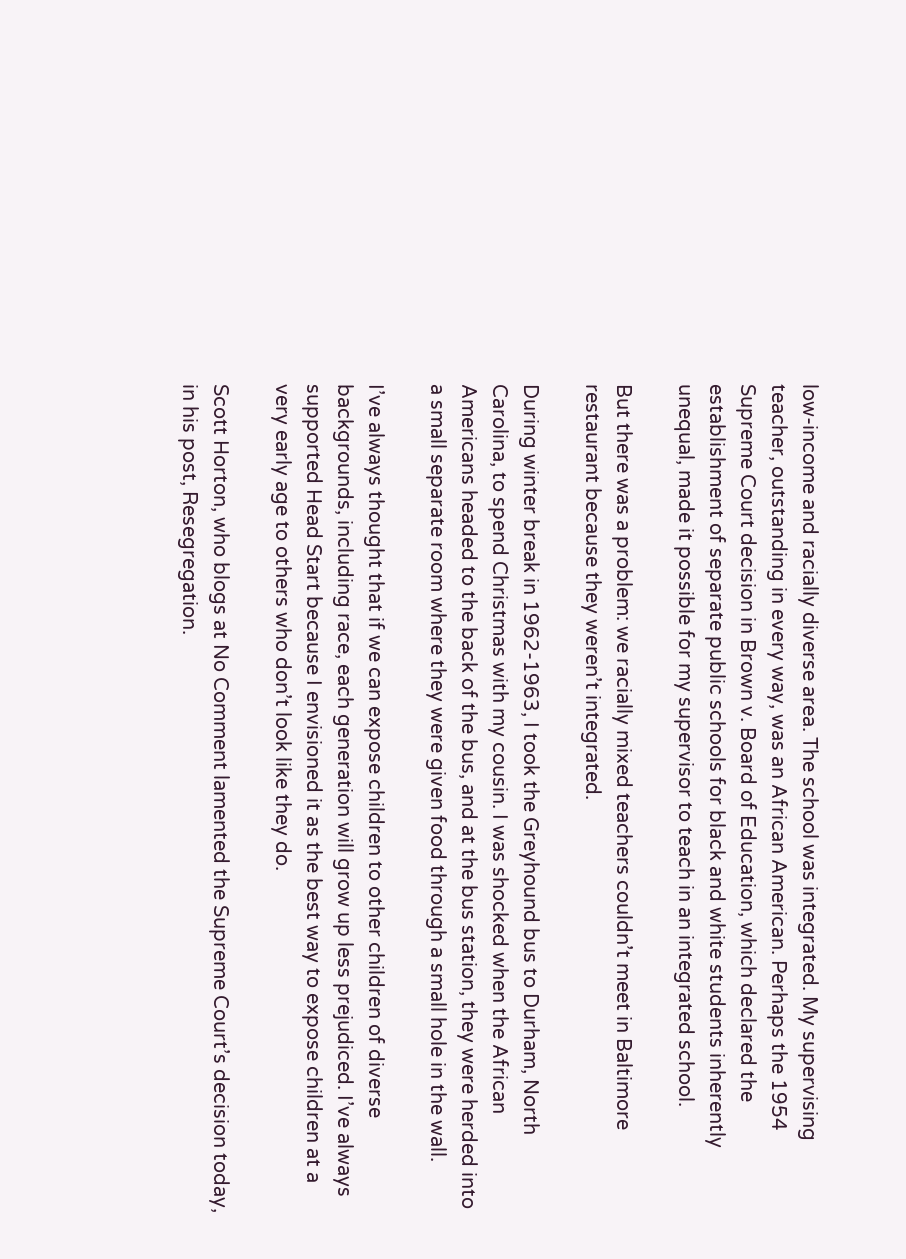low-income and racially diverse area. The school was integrated. My supervising teacher, outstanding in every way, was an African American. Perhaps the 1954 Supreme Court decision in Brown v. Board of Education, which declared the establishment of separate public schools for black and white students inherently unequal, made it possible for my supervisor to teach in an integrated school.

But there was a problem: we racially mixed teachers couldn’t meet in Baltimore restaurant because they weren’t integrated.

During winter break in 1962-1963, I took the Greyhound bus to Durham, North Carolina, to spend Christmas with my cousin. I was shocked when the African Americans headed to the back of the bus, and at the bus station, they were herded into a small separate room where they were given food through a small hole in the wall.

I’ve always thought that if we can expose children to other children of diverse backgrounds, including race, each generation will grow up less prejudiced. I’ve always supported Head Start because I envisioned it as the best way to expose children at a very early age to others who don’t look like they do.

Scott Horton, who blogs at No Comment lamented the Supreme Court’s decision today, in his post, Resegregation.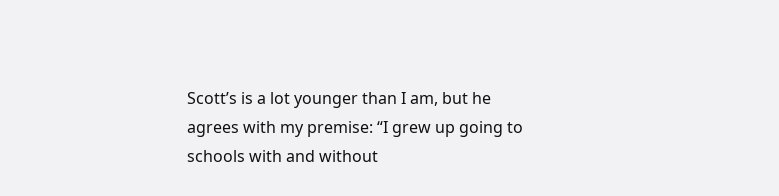Scott’s is a lot younger than I am, but he agrees with my premise: “I grew up going to schools with and without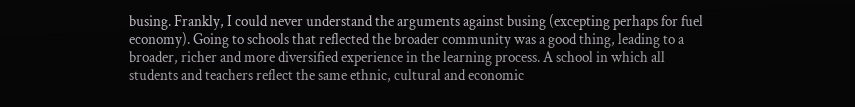busing. Frankly, I could never understand the arguments against busing (excepting perhaps for fuel economy). Going to schools that reflected the broader community was a good thing, leading to a broader, richer and more diversified experience in the learning process. A school in which all students and teachers reflect the same ethnic, cultural and economic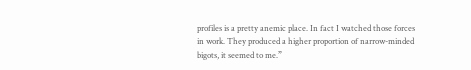profiles is a pretty anemic place. In fact I watched those forces in work. They produced a higher proportion of narrow-minded bigots, it seemed to me.”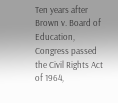Ten years after Brown v. Board of Education, Congress passed the Civil Rights Act of 1964,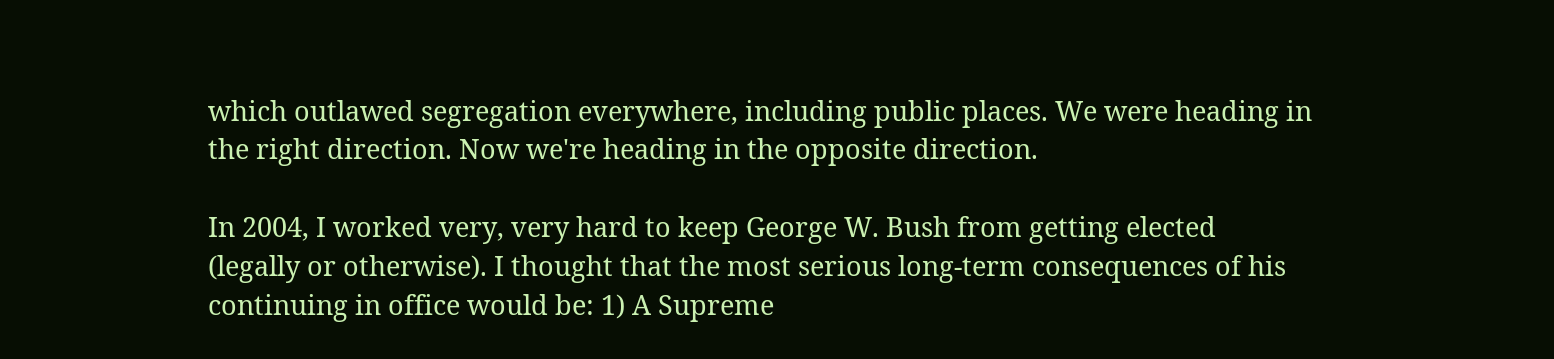which outlawed segregation everywhere, including public places. We were heading in the right direction. Now we're heading in the opposite direction.

In 2004, I worked very, very hard to keep George W. Bush from getting elected (legally or otherwise). I thought that the most serious long-term consequences of his continuing in office would be: 1) A Supreme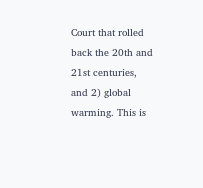Court that rolled back the 20th and 21st centuries, and 2) global warming. This is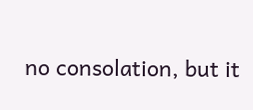no consolation, but it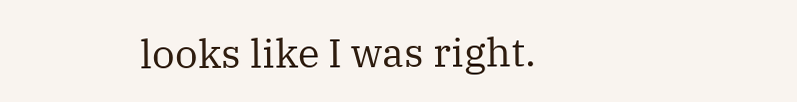looks like I was right.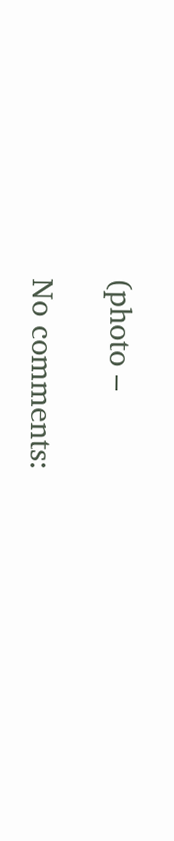(photo –

No comments: